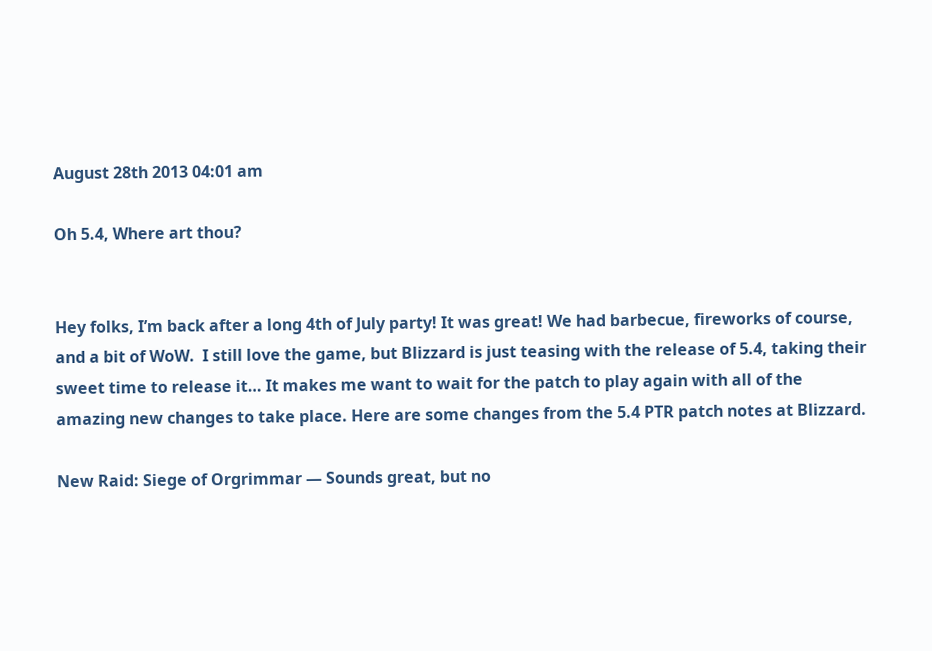August 28th 2013 04:01 am

Oh 5.4, Where art thou?


Hey folks, I’m back after a long 4th of July party! It was great! We had barbecue, fireworks of course, and a bit of WoW.  I still love the game, but Blizzard is just teasing with the release of 5.4, taking their sweet time to release it… It makes me want to wait for the patch to play again with all of the amazing new changes to take place. Here are some changes from the 5.4 PTR patch notes at Blizzard.

New Raid: Siege of Orgrimmar — Sounds great, but no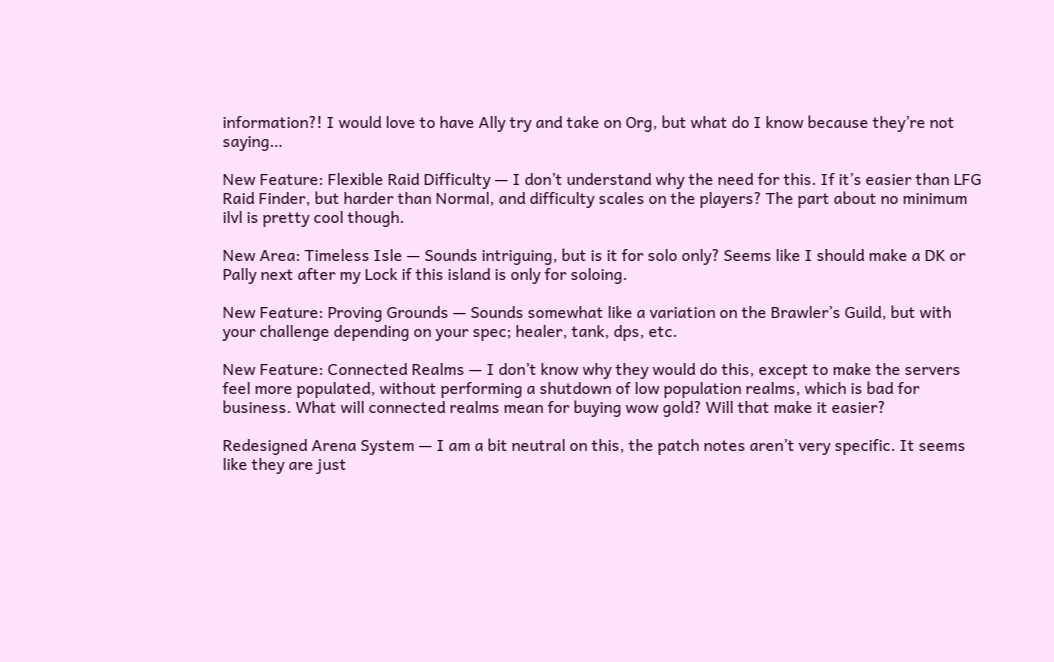information?! I would love to have Ally try and take on Org, but what do I know because they’re not saying…

New Feature: Flexible Raid Difficulty — I don’t understand why the need for this. If it’s easier than LFG Raid Finder, but harder than Normal, and difficulty scales on the players? The part about no minimum ilvl is pretty cool though.

New Area: Timeless Isle — Sounds intriguing, but is it for solo only? Seems like I should make a DK or Pally next after my Lock if this island is only for soloing.

New Feature: Proving Grounds — Sounds somewhat like a variation on the Brawler’s Guild, but with your challenge depending on your spec; healer, tank, dps, etc.

New Feature: Connected Realms — I don’t know why they would do this, except to make the servers feel more populated, without performing a shutdown of low population realms, which is bad for business. What will connected realms mean for buying wow gold? Will that make it easier?

Redesigned Arena System — I am a bit neutral on this, the patch notes aren’t very specific. It seems like they are just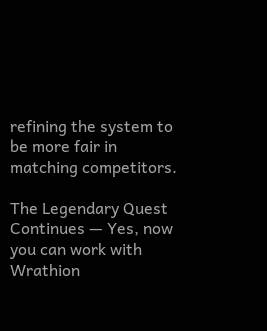refining the system to be more fair in matching competitors.

The Legendary Quest Continues — Yes, now you can work with Wrathion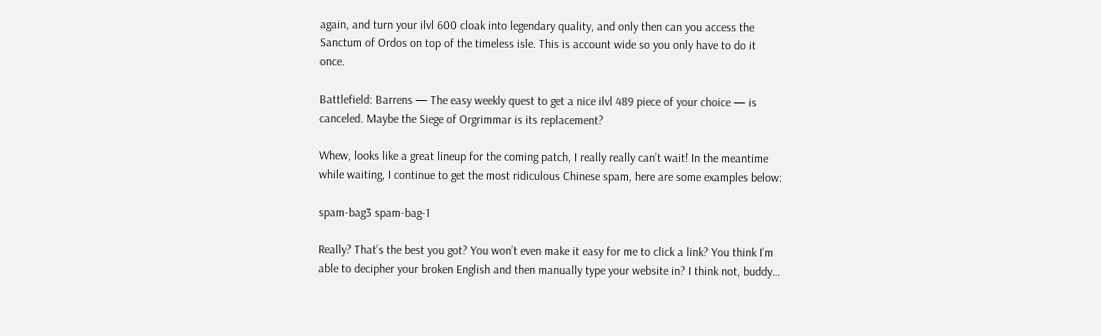again, and turn your ilvl 600 cloak into legendary quality, and only then can you access the Sanctum of Ordos on top of the timeless isle. This is account wide so you only have to do it once.

Battlefield: Barrens — The easy weekly quest to get a nice ilvl 489 piece of your choice — is canceled. Maybe the Siege of Orgrimmar is its replacement?

Whew, looks like a great lineup for the coming patch, I really really can’t wait! In the meantime while waiting, I continue to get the most ridiculous Chinese spam, here are some examples below:

spam-bag3 spam-bag-1

Really? That’s the best you got? You won’t even make it easy for me to click a link? You think I’m able to decipher your broken English and then manually type your website in? I think not, buddy…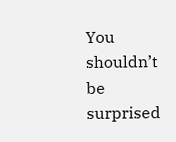You shouldn’t be surprised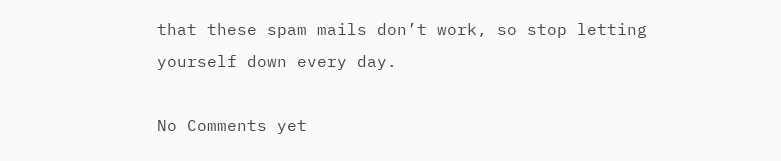that these spam mails don’t work, so stop letting yourself down every day.

No Comments yet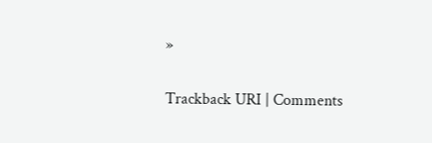»

Trackback URI | Comments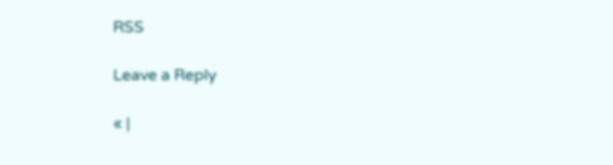RSS

Leave a Reply

« |